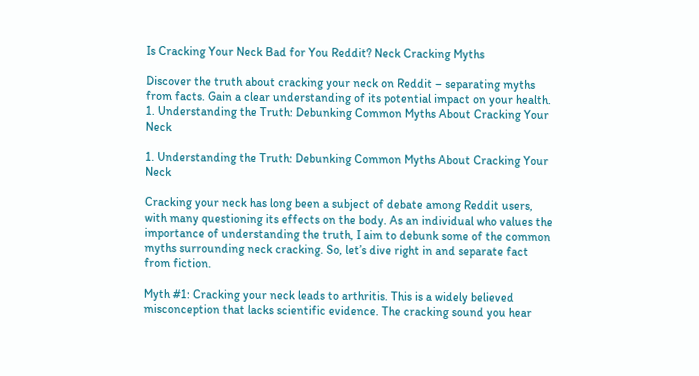Is Cracking Your Neck Bad for You Reddit? Neck Cracking Myths

Discover the truth about cracking your neck on Reddit – separating myths from facts. Gain a clear understanding of its potential impact on your health.
1. Understanding the Truth: Debunking Common Myths About Cracking Your Neck

1. Understanding the Truth: Debunking Common Myths About Cracking Your Neck

Cracking your neck has long been a subject of debate among Reddit users, with many questioning its effects on the body. As an individual who values the importance of understanding the truth, I aim to debunk some of the common myths surrounding neck cracking. So, let’s dive right in and separate fact from fiction.

Myth #1: Cracking your neck leads to arthritis. This is a widely believed misconception that lacks scientific evidence. The cracking sound you hear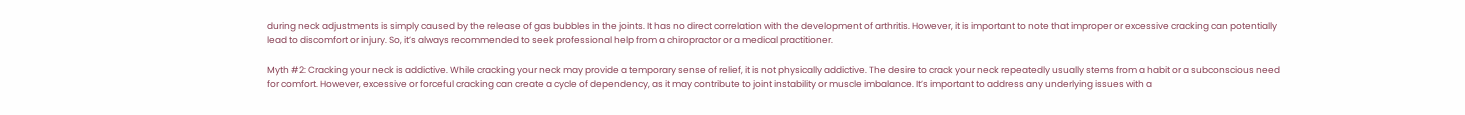during neck adjustments is simply caused by the release of gas bubbles in the joints. It has no direct correlation with the development of arthritis. However, it is important to note that improper or excessive cracking can potentially lead to discomfort or injury. So, it’s always recommended to seek professional help from a chiropractor or a medical practitioner.

Myth #2: Cracking your neck is addictive. While cracking your neck may provide a temporary sense of relief, it is not physically addictive. The desire to crack your neck repeatedly usually stems from a habit or a subconscious need for comfort. However, excessive or forceful cracking can create a cycle of dependency, as it may contribute to joint instability or muscle imbalance. It’s important to address any underlying issues with a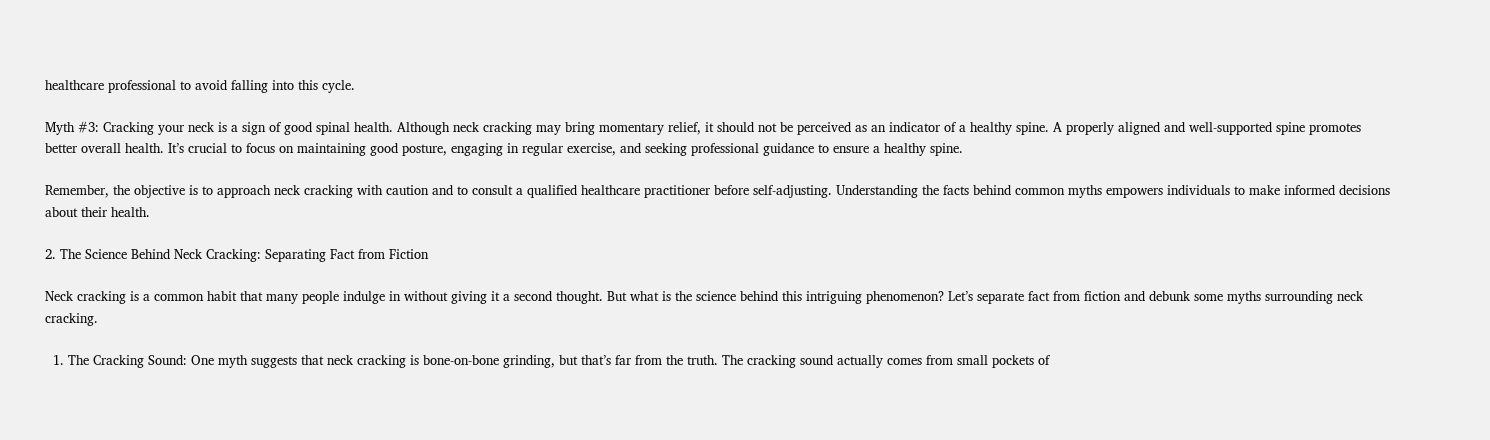healthcare professional to avoid falling into this cycle.

Myth #3: Cracking your neck is a sign of good spinal health. Although neck cracking may bring momentary relief, it should not be perceived as an indicator of a healthy spine. A properly aligned and well-supported spine promotes better overall health. It’s crucial to focus on maintaining good posture, engaging in regular exercise, and seeking professional guidance to ensure a healthy spine.

Remember, the objective is to approach neck cracking with caution and to consult a qualified healthcare practitioner before self-adjusting. Understanding the facts behind common myths empowers individuals to make informed decisions about their health.

2. The Science Behind Neck Cracking: Separating Fact from Fiction

Neck cracking is a common habit that many people indulge in without giving it a second thought. But what is the science behind this intriguing phenomenon? Let’s separate fact from fiction and debunk some myths surrounding neck cracking.

  1. The Cracking Sound: One myth suggests that neck cracking is bone-on-bone grinding, but that’s far from the truth. The cracking sound actually comes from small pockets of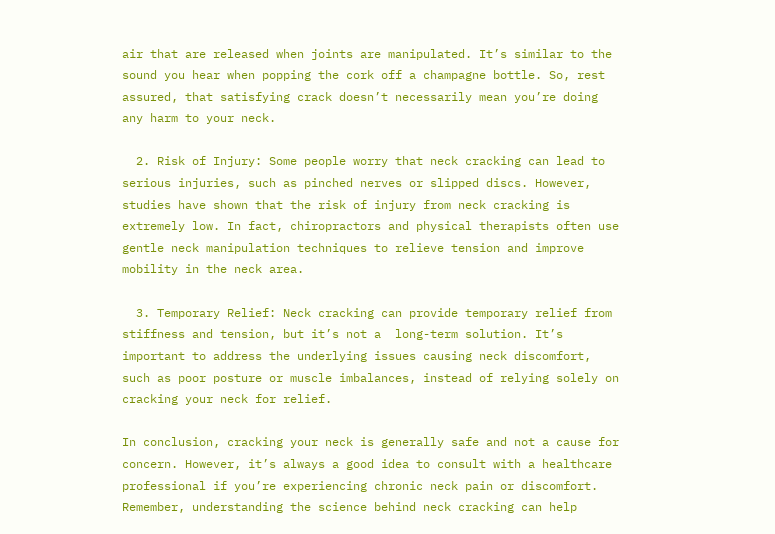air that are released when joints are manipulated. It’s similar to the sound you hear when popping the cork off a champagne bottle. So, rest assured, that satisfying crack doesn’t necessarily mean you’re doing any harm to your neck.

  2. Risk of Injury: Some people worry that neck cracking can lead to serious injuries, such as pinched nerves or slipped discs. However, studies have shown that the risk of injury from neck cracking is extremely low. In fact, chiropractors and physical therapists often use gentle neck manipulation techniques to relieve tension and improve mobility in the neck area.

  3. Temporary Relief: Neck cracking can provide temporary relief from stiffness and tension, but it’s not a  long-term solution. It’s important to address the underlying issues causing neck discomfort, such as poor posture or muscle imbalances, instead of relying solely on cracking your neck for relief.

In conclusion, cracking your neck is generally safe and not a cause for concern. However, it’s always a good idea to consult with a healthcare professional if you’re experiencing chronic neck pain or discomfort. Remember, understanding the science behind neck cracking can help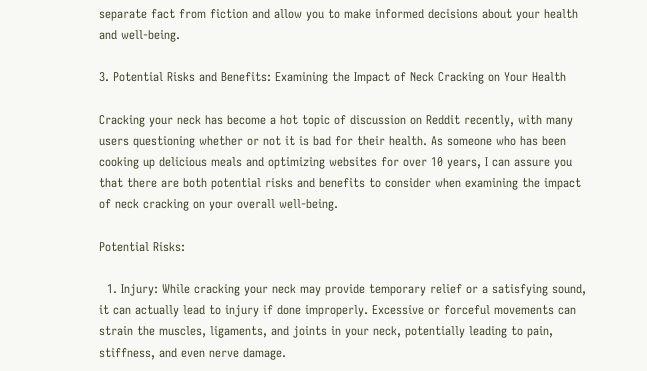separate fact from fiction and allow you to make informed decisions about your health and well-being.

3. Potential Risks and Benefits: Examining the Impact of Neck Cracking on Your Health

Cracking your neck has become a hot topic of discussion on Reddit recently, with many users questioning whether or not it is bad for their health. As someone who has been cooking up delicious meals and optimizing websites for over 10 years, I can assure you that there are both potential risks and benefits to consider when examining the impact of neck cracking on your overall well-being.

Potential Risks:

  1. Injury: While cracking your neck may provide temporary relief or a satisfying sound, it can actually lead to injury if done improperly. Excessive or forceful movements can strain the muscles, ligaments, and joints in your neck, potentially leading to pain, stiffness, and even nerve damage.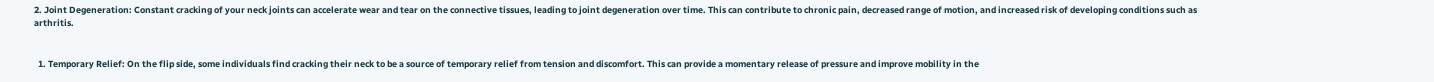2. Joint Degeneration: Constant cracking of your neck joints can accelerate wear and tear on the connective tissues, leading to joint degeneration over time. This can contribute to chronic pain, decreased range of motion, and increased risk of developing conditions such as arthritis.


  1. Temporary Relief: On the flip side, some individuals find cracking their neck to be a source of temporary relief from tension and discomfort. This can provide a momentary release of pressure and improve mobility in the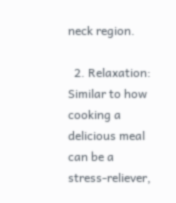neck region.

  2. Relaxation: Similar to how cooking a delicious meal can be a stress-reliever,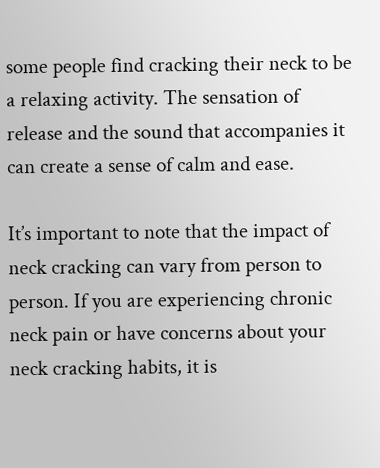some people find cracking their neck to be a relaxing activity. The sensation of release and the sound that accompanies it can create a sense of calm and ease.

It’s important to note that the impact of neck cracking can vary from person to person. If you are experiencing chronic neck pain or have concerns about your neck cracking habits, it is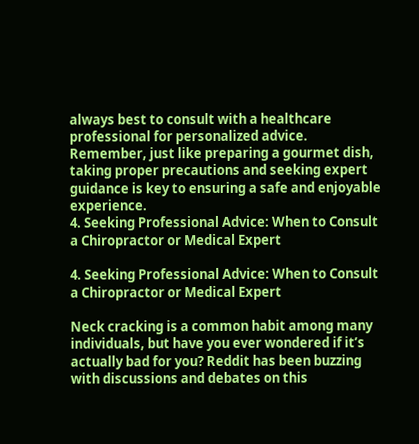always best to consult with a healthcare professional for personalized advice. Remember, just like preparing a gourmet dish, taking proper precautions and seeking expert guidance is key to ensuring a safe and enjoyable experience.
4. Seeking Professional Advice: When to Consult a Chiropractor or Medical Expert

4. Seeking Professional Advice: When to Consult a Chiropractor or Medical Expert

Neck cracking is a common habit among many individuals, but have you ever wondered if it’s actually bad for you? Reddit has been buzzing with discussions and debates on this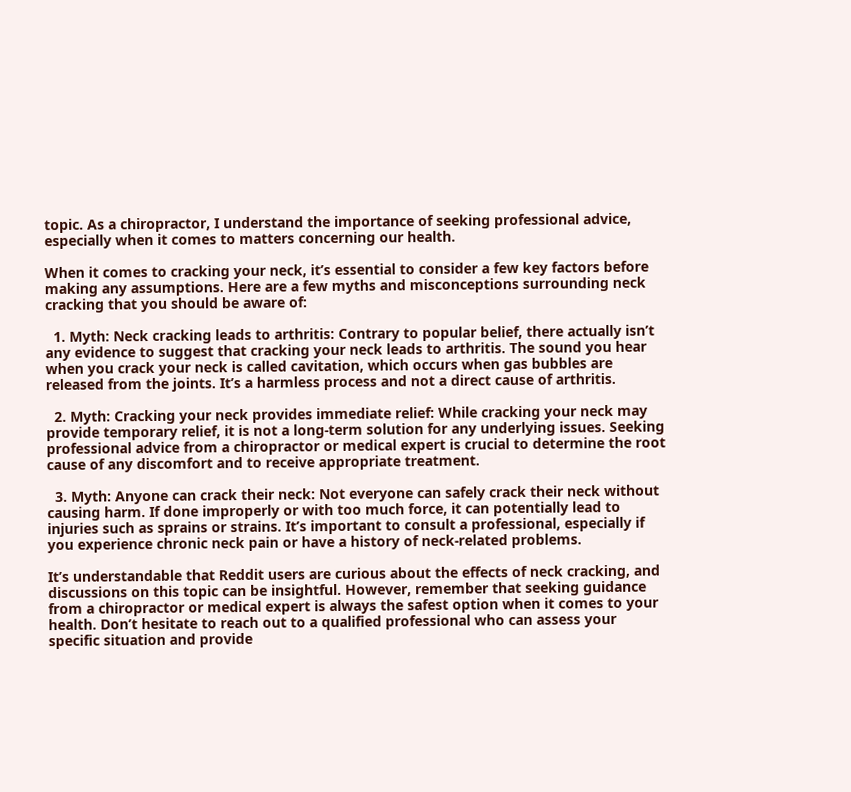topic. As a chiropractor, I understand the importance of seeking professional advice, especially when it comes to matters concerning our health.

When it comes to cracking your neck, it’s essential to consider a few key factors before making any assumptions. Here are a few myths and misconceptions surrounding neck cracking that you should be aware of:

  1. Myth: Neck cracking leads to arthritis: Contrary to popular belief, there actually isn’t any evidence to suggest that cracking your neck leads to arthritis. The sound you hear when you crack your neck is called cavitation, which occurs when gas bubbles are released from the joints. It’s a harmless process and not a direct cause of arthritis.

  2. Myth: Cracking your neck provides immediate relief: While cracking your neck may provide temporary relief, it is not a long-term solution for any underlying issues. Seeking professional advice from a chiropractor or medical expert is crucial to determine the root cause of any discomfort and to receive appropriate treatment.

  3. Myth: Anyone can crack their neck: Not everyone can safely crack their neck without causing harm. If done improperly or with too much force, it can potentially lead to injuries such as sprains or strains. It’s important to consult a professional, especially if you experience chronic neck pain or have a history of neck-related problems.

It’s understandable that Reddit users are curious about the effects of neck cracking, and discussions on this topic can be insightful. However, remember that seeking guidance from a chiropractor or medical expert is always the safest option when it comes to your health. Don’t hesitate to reach out to a qualified professional who can assess your specific situation and provide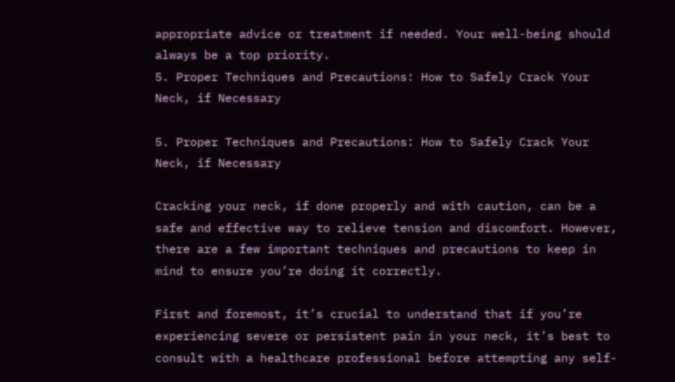appropriate advice or treatment if needed. Your well-being should always be a top priority.
5. Proper Techniques and Precautions: How to Safely Crack Your Neck, if Necessary

5. Proper Techniques and Precautions: How to Safely Crack Your Neck, if Necessary

Cracking your neck, if done properly and with caution, can be a safe and effective way to relieve tension and discomfort. However, there are a few important techniques and precautions to keep in mind to ensure you’re doing it correctly.

First and foremost, it’s crucial to understand that if you’re experiencing severe or persistent pain in your neck, it’s best to consult with a healthcare professional before attempting any self-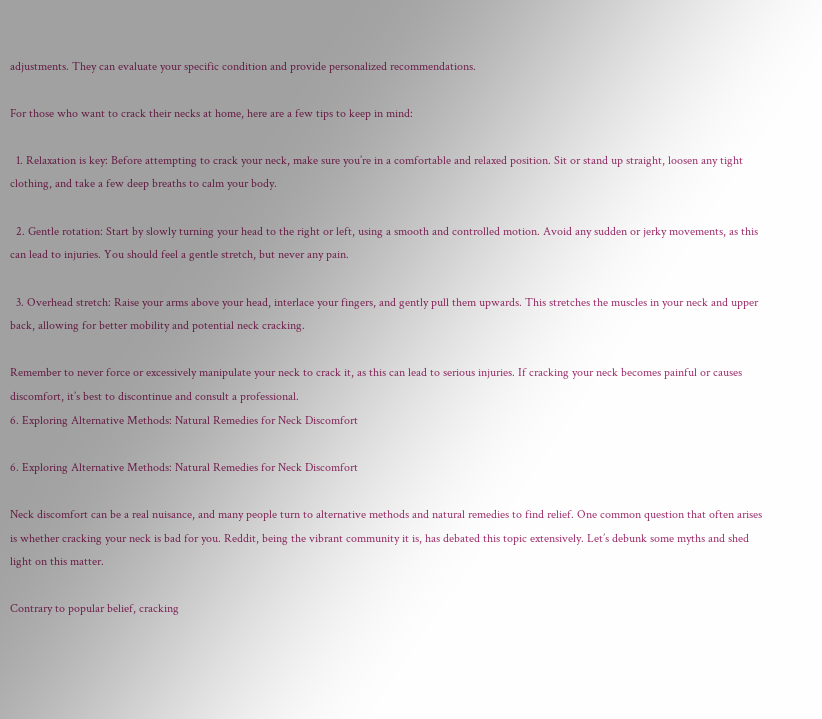adjustments. They can evaluate your specific condition and provide personalized recommendations.

For those who want to crack their necks at home, here are a few tips to keep in mind:

  1. Relaxation is key: Before attempting to crack your neck, make sure you’re in a comfortable and relaxed position. Sit or stand up straight, loosen any tight clothing, and take a few deep breaths to calm your body.

  2. Gentle rotation: Start by slowly turning your head to the right or left, using a smooth and controlled motion. Avoid any sudden or jerky movements, as this can lead to injuries. You should feel a gentle stretch, but never any pain.

  3. Overhead stretch: Raise your arms above your head, interlace your fingers, and gently pull them upwards. This stretches the muscles in your neck and upper back, allowing for better mobility and potential neck cracking.

Remember to never force or excessively manipulate your neck to crack it, as this can lead to serious injuries. If cracking your neck becomes painful or causes discomfort, it’s best to discontinue and consult a professional.
6. Exploring Alternative Methods: Natural Remedies for Neck Discomfort

6. Exploring Alternative Methods: Natural Remedies for Neck Discomfort

Neck discomfort can be a real nuisance, and many people turn to alternative methods and natural remedies to find relief. One common question that often arises is whether cracking your neck is bad for you. Reddit, being the vibrant community it is, has debated this topic extensively. Let’s debunk some myths and shed light on this matter.

Contrary to popular belief, cracking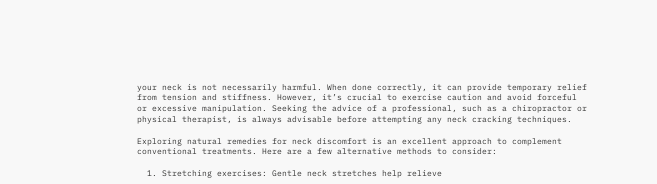your neck is not necessarily harmful. When done correctly, it can provide temporary relief from tension and stiffness. However, it’s crucial to exercise caution and avoid forceful or excessive manipulation. Seeking the advice of a professional, such as a chiropractor or physical therapist, is always advisable before attempting any neck cracking techniques.

Exploring natural remedies for neck discomfort is an excellent approach to complement conventional treatments. Here are a few alternative methods to consider:

  1. Stretching exercises: Gentle neck stretches help relieve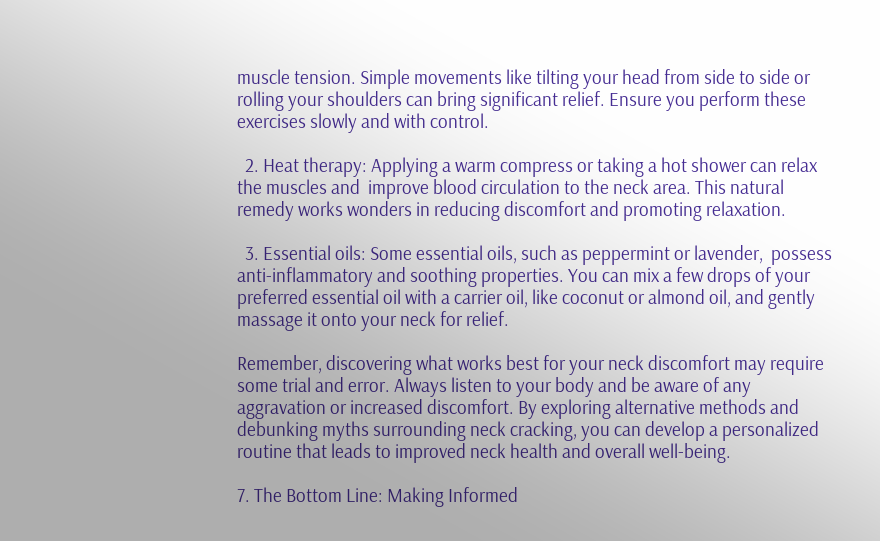muscle tension. Simple movements like tilting your head from side to side or rolling your shoulders can bring significant relief. Ensure you perform these exercises slowly and with control.

  2. Heat therapy: Applying a warm compress or taking a hot shower can relax the muscles and  improve blood circulation to the neck area. This natural remedy works wonders in reducing discomfort and promoting relaxation.

  3. Essential oils: Some essential oils, such as peppermint or lavender,  possess anti-inflammatory and soothing properties. You can mix a few drops of your preferred essential oil with a carrier oil, like coconut or almond oil, and gently massage it onto your neck for relief.

Remember, discovering what works best for your neck discomfort may require some trial and error. Always listen to your body and be aware of any aggravation or increased discomfort. By exploring alternative methods and debunking myths surrounding neck cracking, you can develop a personalized routine that leads to improved neck health and overall well-being.

7. The Bottom Line: Making Informed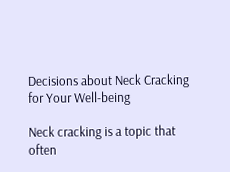Decisions about Neck Cracking for Your Well-being

Neck cracking is a topic that often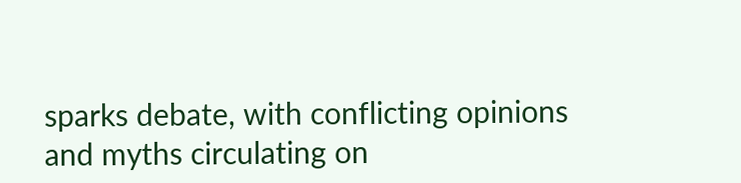sparks debate, with conflicting opinions and myths circulating on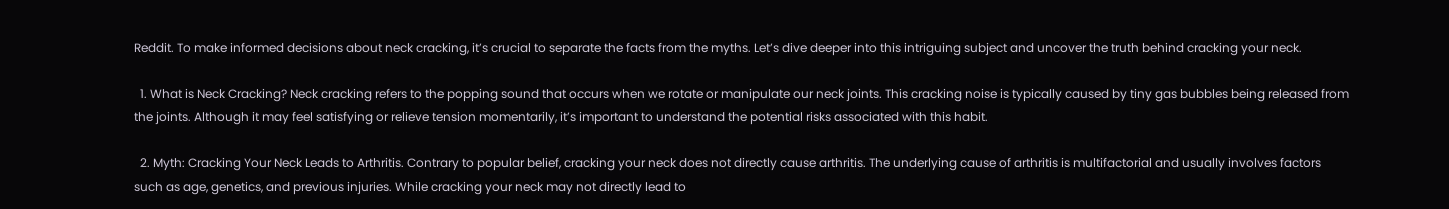Reddit. To make informed decisions about neck cracking, it’s crucial to separate the facts from the myths. Let’s dive deeper into this intriguing subject and uncover the truth behind cracking your neck.

  1. What is Neck Cracking? Neck cracking refers to the popping sound that occurs when we rotate or manipulate our neck joints. This cracking noise is typically caused by tiny gas bubbles being released from the joints. Although it may feel satisfying or relieve tension momentarily, it’s important to understand the potential risks associated with this habit.

  2. Myth: Cracking Your Neck Leads to Arthritis. Contrary to popular belief, cracking your neck does not directly cause arthritis. The underlying cause of arthritis is multifactorial and usually involves factors such as age, genetics, and previous injuries. While cracking your neck may not directly lead to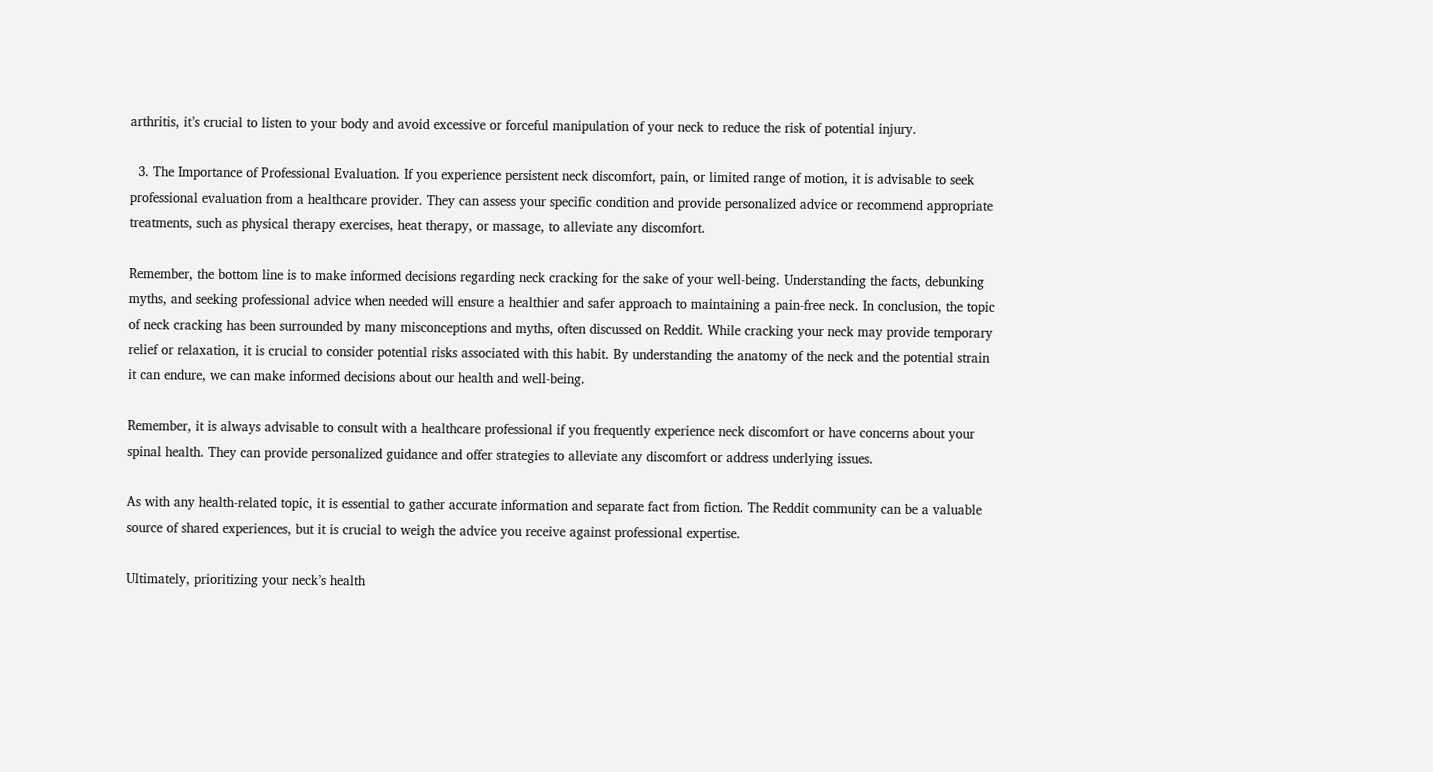arthritis, it’s crucial to listen to your body and avoid excessive or forceful manipulation of your neck to reduce the risk of potential injury.

  3. The Importance of Professional Evaluation. If you experience persistent neck discomfort, pain, or limited range of motion, it is advisable to seek professional evaluation from a healthcare provider. They can assess your specific condition and provide personalized advice or recommend appropriate treatments, such as physical therapy exercises, heat therapy, or massage, to alleviate any discomfort.

Remember, the bottom line is to make informed decisions regarding neck cracking for the sake of your well-being. Understanding the facts, debunking myths, and seeking professional advice when needed will ensure a healthier and safer approach to maintaining a pain-free neck. In conclusion, the topic of neck cracking has been surrounded by many misconceptions and myths, often discussed on Reddit. While cracking your neck may provide temporary relief or relaxation, it is crucial to consider potential risks associated with this habit. By understanding the anatomy of the neck and the potential strain it can endure, we can make informed decisions about our health and well-being.

Remember, it is always advisable to consult with a healthcare professional if you frequently experience neck discomfort or have concerns about your spinal health. They can provide personalized guidance and offer strategies to alleviate any discomfort or address underlying issues.

As with any health-related topic, it is essential to gather accurate information and separate fact from fiction. The Reddit community can be a valuable source of shared experiences, but it is crucial to weigh the advice you receive against professional expertise.

Ultimately, prioritizing your neck’s health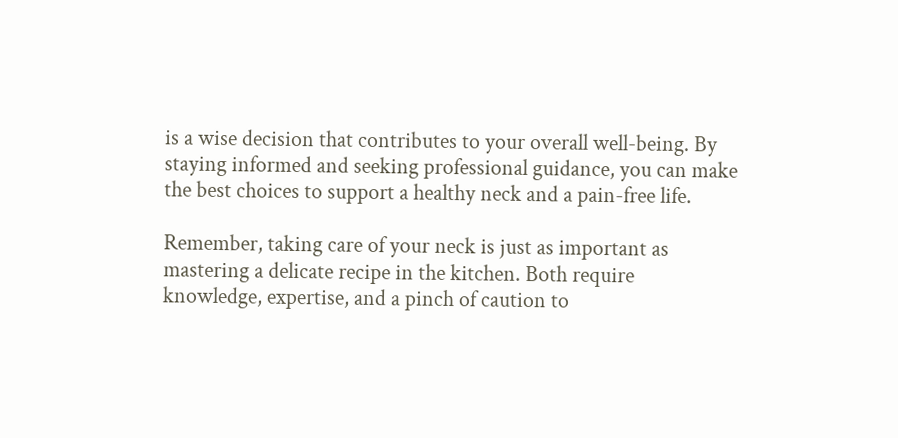is a wise decision that contributes to your overall well-being. By staying informed and seeking professional guidance, you can make the best choices to support a healthy neck and a pain-free life.

Remember, taking care of your neck is just as important as mastering a delicate recipe in the kitchen. Both require knowledge, expertise, and a pinch of caution to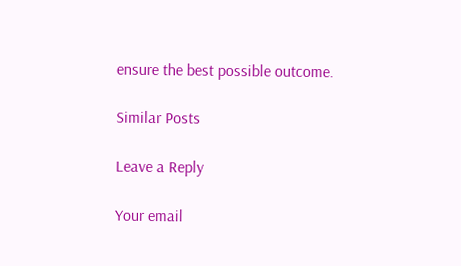ensure the best possible outcome.

Similar Posts

Leave a Reply

Your email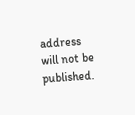address will not be published.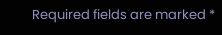Required fields are marked *